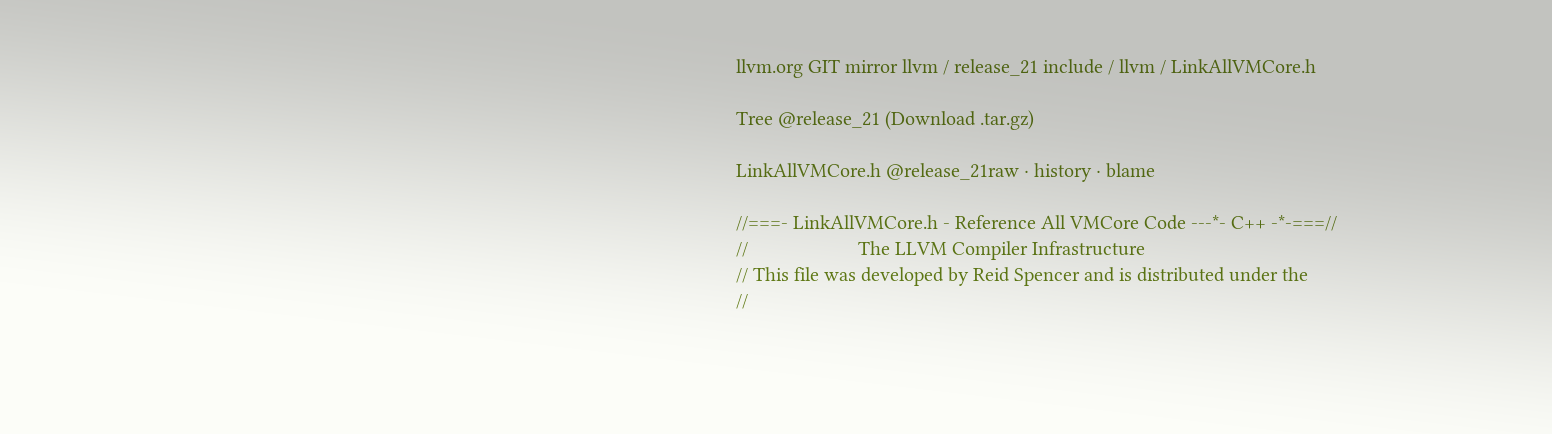llvm.org GIT mirror llvm / release_21 include / llvm / LinkAllVMCore.h

Tree @release_21 (Download .tar.gz)

LinkAllVMCore.h @release_21raw · history · blame

//===- LinkAllVMCore.h - Reference All VMCore Code ---*- C++ -*-===//
//                      The LLVM Compiler Infrastructure
// This file was developed by Reid Spencer and is distributed under the
//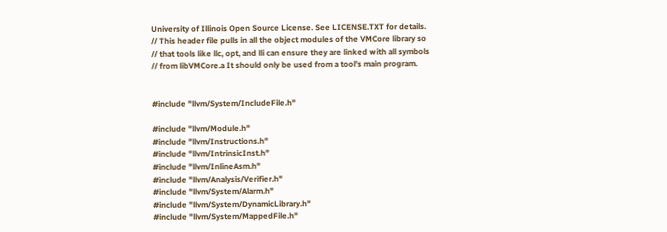University of Illinois Open Source License. See LICENSE.TXT for details.
// This header file pulls in all the object modules of the VMCore library so
// that tools like llc, opt, and lli can ensure they are linked with all symbols
// from libVMCore.a It should only be used from a tool's main program.


#include "llvm/System/IncludeFile.h"

#include "llvm/Module.h"
#include "llvm/Instructions.h"
#include "llvm/IntrinsicInst.h"
#include "llvm/InlineAsm.h"
#include "llvm/Analysis/Verifier.h"
#include "llvm/System/Alarm.h"
#include "llvm/System/DynamicLibrary.h"
#include "llvm/System/MappedFile.h"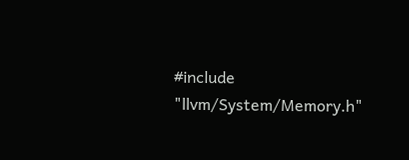#include "llvm/System/Memory.h"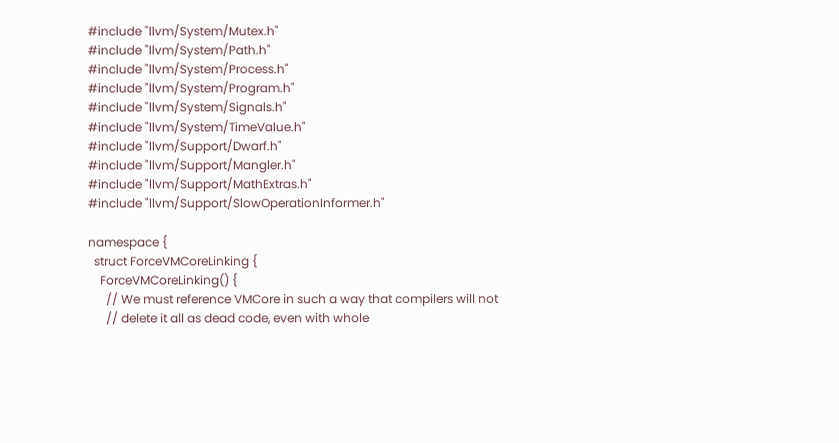#include "llvm/System/Mutex.h"
#include "llvm/System/Path.h"
#include "llvm/System/Process.h"
#include "llvm/System/Program.h"
#include "llvm/System/Signals.h"
#include "llvm/System/TimeValue.h"
#include "llvm/Support/Dwarf.h"
#include "llvm/Support/Mangler.h"
#include "llvm/Support/MathExtras.h"
#include "llvm/Support/SlowOperationInformer.h"

namespace {
  struct ForceVMCoreLinking {
    ForceVMCoreLinking() {
      // We must reference VMCore in such a way that compilers will not
      // delete it all as dead code, even with whole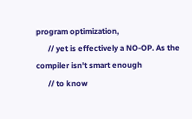program optimization,
      // yet is effectively a NO-OP. As the compiler isn't smart enough
      // to know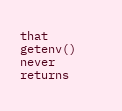that getenv() never returns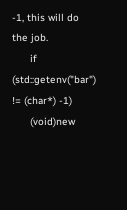-1, this will do the job.
      if (std::getenv("bar") != (char*) -1)
      (void)new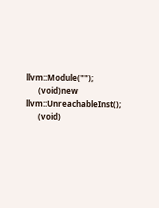llvm::Module("");
      (void)new llvm::UnreachableInst();
      (void)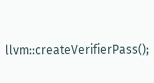llvm::createVerifierPass();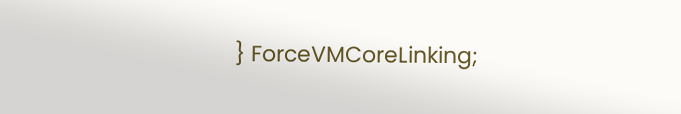} ForceVMCoreLinking;